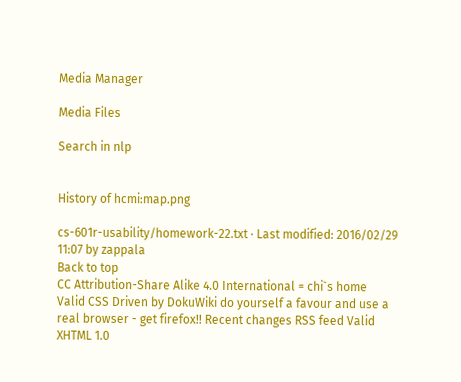Media Manager

Media Files

Search in nlp


History of hcmi:map.png

cs-601r-usability/homework-22.txt · Last modified: 2016/02/29 11:07 by zappala
Back to top
CC Attribution-Share Alike 4.0 International = chi`s home Valid CSS Driven by DokuWiki do yourself a favour and use a real browser - get firefox!! Recent changes RSS feed Valid XHTML 1.0